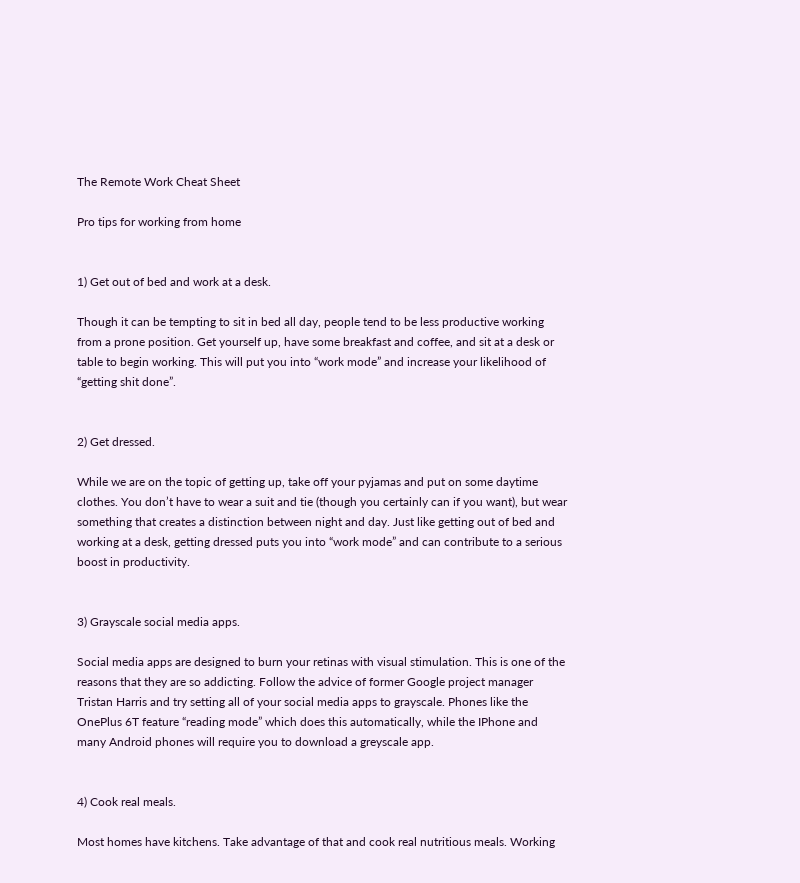The Remote Work Cheat Sheet

Pro tips for working from home


1) Get out of bed and work at a desk.

Though it can be tempting to sit in bed all day, people tend to be less productive working from a prone position. Get yourself up, have some breakfast and coffee, and sit at a desk or table to begin working. This will put you into “work mode” and increase your likelihood of “getting shit done”.


2) Get dressed.

While we are on the topic of getting up, take off your pyjamas and put on some daytime clothes. You don’t have to wear a suit and tie (though you certainly can if you want), but wear something that creates a distinction between night and day. Just like getting out of bed and working at a desk, getting dressed puts you into “work mode” and can contribute to a serious boost in productivity.


3) Grayscale social media apps.

Social media apps are designed to burn your retinas with visual stimulation. This is one of the reasons that they are so addicting. Follow the advice of former Google project manager Tristan Harris and try setting all of your social media apps to grayscale. Phones like the OnePlus 6T feature “reading mode” which does this automatically, while the IPhone and many Android phones will require you to download a greyscale app.


4) Cook real meals.

Most homes have kitchens. Take advantage of that and cook real nutritious meals. Working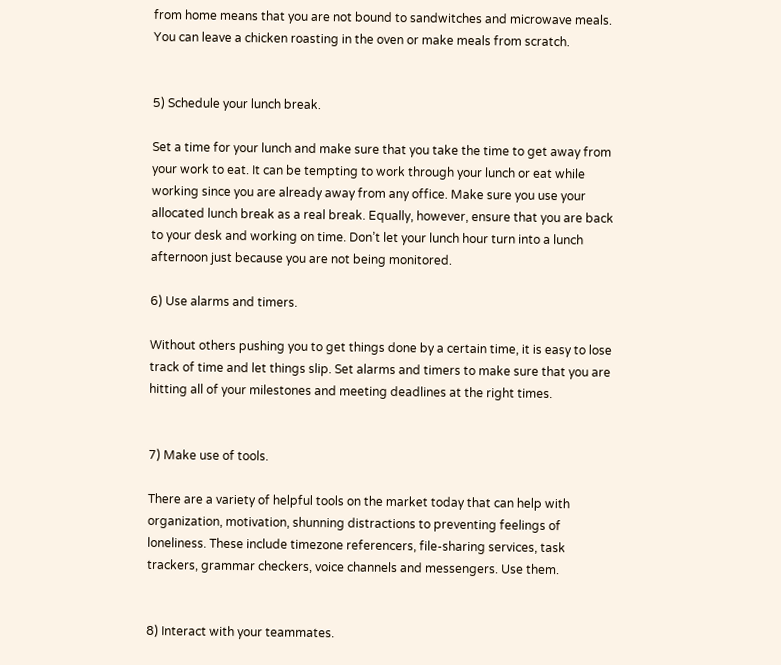from home means that you are not bound to sandwitches and microwave meals. You can leave a chicken roasting in the oven or make meals from scratch.


5) Schedule your lunch break.

Set a time for your lunch and make sure that you take the time to get away from your work to eat. It can be tempting to work through your lunch or eat while working since you are already away from any office. Make sure you use your allocated lunch break as a real break. Equally, however, ensure that you are back to your desk and working on time. Don’t let your lunch hour turn into a lunch afternoon just because you are not being monitored.

6) Use alarms and timers.

Without others pushing you to get things done by a certain time, it is easy to lose track of time and let things slip. Set alarms and timers to make sure that you are hitting all of your milestones and meeting deadlines at the right times.


7) Make use of tools.

There are a variety of helpful tools on the market today that can help with organization, motivation, shunning distractions to preventing feelings of loneliness. These include timezone referencers, file-sharing services, task trackers, grammar checkers, voice channels and messengers. Use them.


8) Interact with your teammates.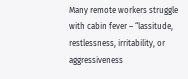Many remote workers struggle with cabin fever – “lassitude, restlessness, irritability, or aggressiveness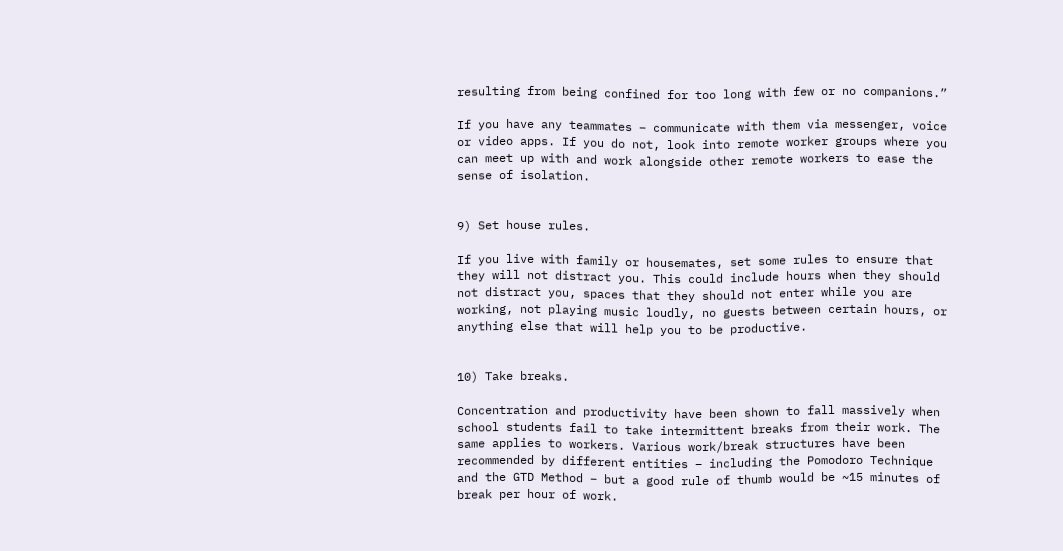resulting from being confined for too long with few or no companions.”

If you have any teammates – communicate with them via messenger, voice or video apps. If you do not, look into remote worker groups where you can meet up with and work alongside other remote workers to ease the sense of isolation.


9) Set house rules.

If you live with family or housemates, set some rules to ensure that they will not distract you. This could include hours when they should not distract you, spaces that they should not enter while you are working, not playing music loudly, no guests between certain hours, or anything else that will help you to be productive.


10) Take breaks.

Concentration and productivity have been shown to fall massively when school students fail to take intermittent breaks from their work. The same applies to workers. Various work/break structures have been recommended by different entities – including the Pomodoro Technique and the GTD Method – but a good rule of thumb would be ~15 minutes of break per hour of work.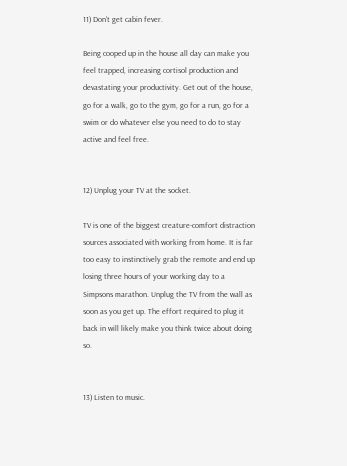11) Don’t get cabin fever.

Being cooped up in the house all day can make you feel trapped, increasing cortisol production and devastating your productivity. Get out of the house, go for a walk, go to the gym, go for a run, go for a swim or do whatever else you need to do to stay active and feel free.


12) Unplug your TV at the socket.

TV is one of the biggest creature-comfort distraction sources associated with working from home. It is far too easy to instinctively grab the remote and end up losing three hours of your working day to a Simpsons marathon. Unplug the TV from the wall as soon as you get up. The effort required to plug it back in will likely make you think twice about doing so.


13) Listen to music.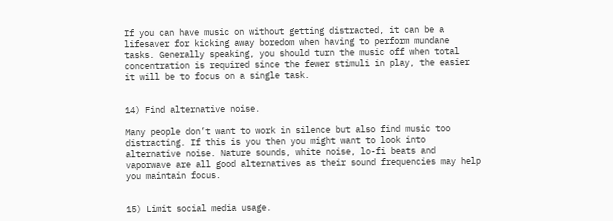If you can have music on without getting distracted, it can be a lifesaver for kicking away boredom when having to perform mundane tasks. Generally speaking, you should turn the music off when total concentration is required since the fewer stimuli in play, the easier it will be to focus on a single task.


14) Find alternative noise.

Many people don’t want to work in silence but also find music too distracting. If this is you then you might want to look into alternative noise. Nature sounds, white noise, lo-fi beats and vaporwave are all good alternatives as their sound frequencies may help you maintain focus.


15) Limit social media usage.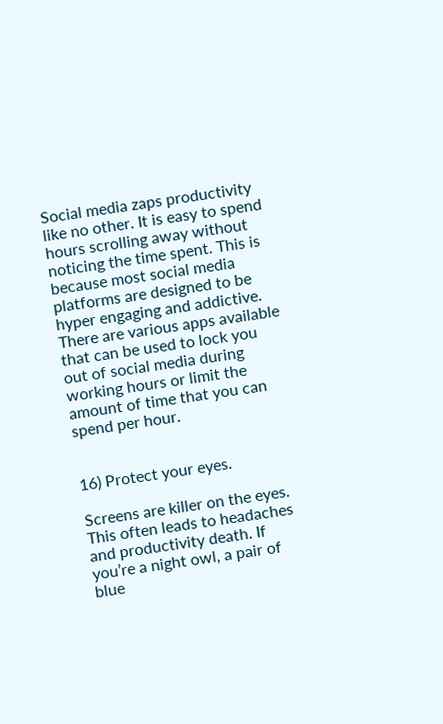Social media zaps productivity like no other. It is easy to spend hours scrolling away without noticing the time spent. This is because most social media platforms are designed to be hyper engaging and addictive. There are various apps available that can be used to lock you out of social media during working hours or limit the amount of time that you can spend per hour.


16) Protect your eyes.

Screens are killer on the eyes. This often leads to headaches and productivity death. If you’re a night owl, a pair of blue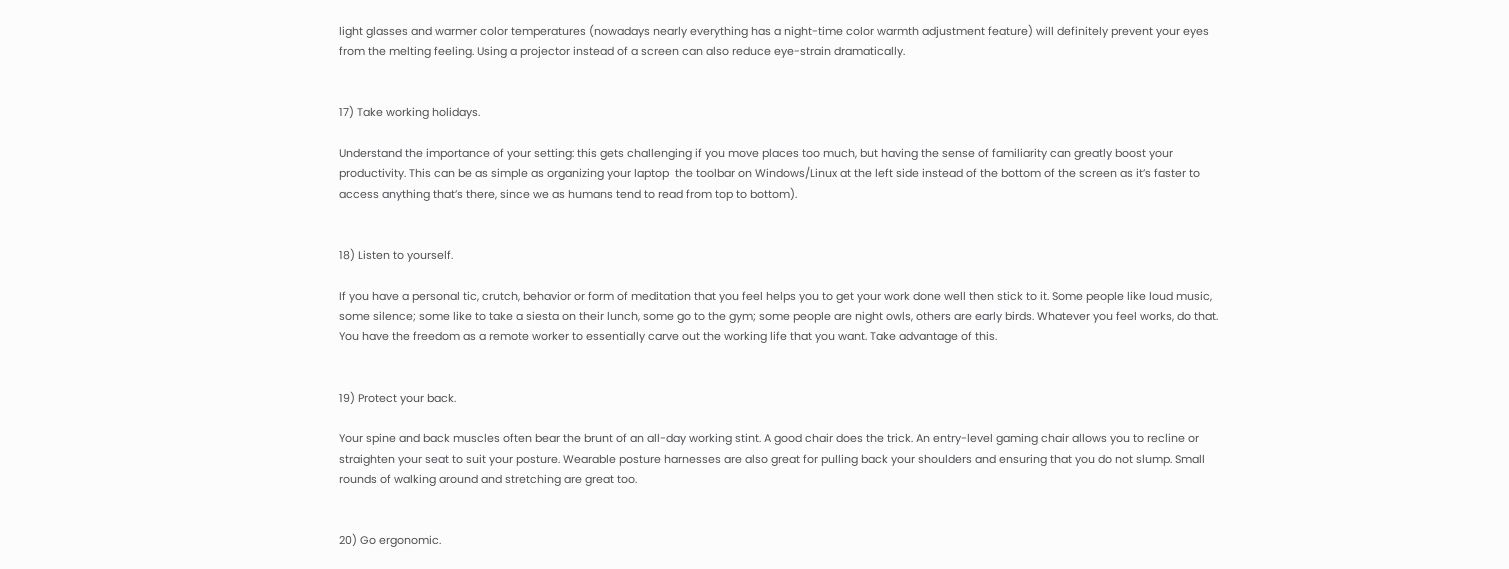light glasses and warmer color temperatures (nowadays nearly everything has a night-time color warmth adjustment feature) will definitely prevent your eyes from the melting feeling. Using a projector instead of a screen can also reduce eye-strain dramatically.


17) Take working holidays.

Understand the importance of your setting: this gets challenging if you move places too much, but having the sense of familiarity can greatly boost your productivity. This can be as simple as organizing your laptop  the toolbar on Windows/Linux at the left side instead of the bottom of the screen as it’s faster to access anything that’s there, since we as humans tend to read from top to bottom).


18) Listen to yourself.

If you have a personal tic, crutch, behavior or form of meditation that you feel helps you to get your work done well then stick to it. Some people like loud music, some silence; some like to take a siesta on their lunch, some go to the gym; some people are night owls, others are early birds. Whatever you feel works, do that. You have the freedom as a remote worker to essentially carve out the working life that you want. Take advantage of this.


19) Protect your back.

Your spine and back muscles often bear the brunt of an all-day working stint. A good chair does the trick. An entry-level gaming chair allows you to recline or straighten your seat to suit your posture. Wearable posture harnesses are also great for pulling back your shoulders and ensuring that you do not slump. Small rounds of walking around and stretching are great too.


20) Go ergonomic.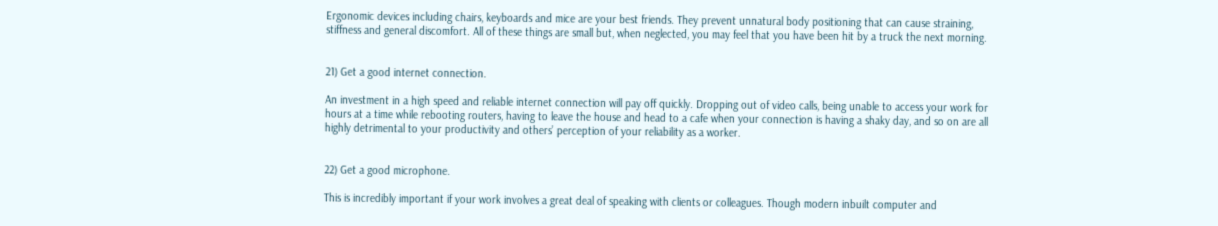Ergonomic devices including chairs, keyboards and mice are your best friends. They prevent unnatural body positioning that can cause straining, stiffness and general discomfort. All of these things are small but, when neglected, you may feel that you have been hit by a truck the next morning.


21) Get a good internet connection.

An investment in a high speed and reliable internet connection will pay off quickly. Dropping out of video calls, being unable to access your work for hours at a time while rebooting routers, having to leave the house and head to a cafe when your connection is having a shaky day, and so on are all highly detrimental to your productivity and others’ perception of your reliability as a worker.


22) Get a good microphone.

This is incredibly important if your work involves a great deal of speaking with clients or colleagues. Though modern inbuilt computer and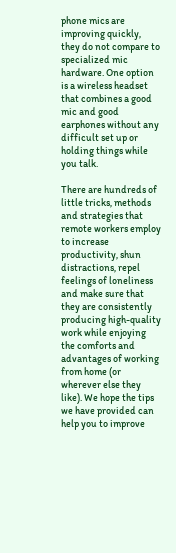phone mics are improving quickly, they do not compare to specialized mic hardware. One option is a wireless headset that combines a good mic and good earphones without any difficult set up or holding things while you talk.

There are hundreds of little tricks, methods and strategies that remote workers employ to increase productivity, shun distractions, repel feelings of loneliness and make sure that they are consistently producing high-quality work while enjoying the comforts and advantages of working from home (or wherever else they like). We hope the tips we have provided can help you to improve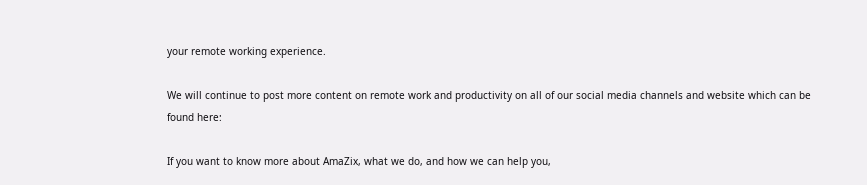your remote working experience.

We will continue to post more content on remote work and productivity on all of our social media channels and website which can be found here:

If you want to know more about AmaZix, what we do, and how we can help you,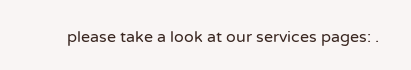please take a look at our services pages: .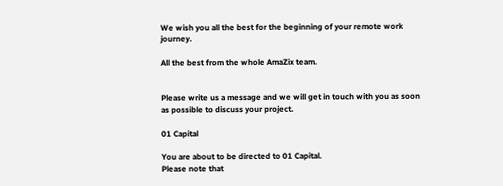We wish you all the best for the beginning of your remote work journey.

All the best from the whole AmaZix team.


Please write us a message and we will get in touch with you as soon as possible to discuss your project.

01 Capital

You are about to be directed to 01 Capital.
Please note that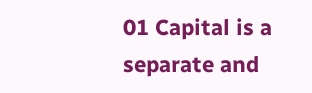01 Capital is a separate and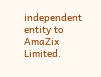independent entity to AmaZix Limited.